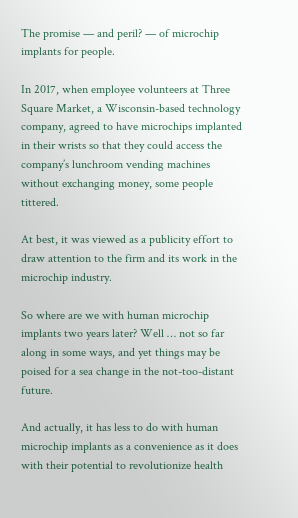The promise — and peril? — of microchip implants for people.

In 2017, when employee volunteers at Three Square Market, a Wisconsin-based technology company, agreed to have microchips implanted in their wrists so that they could access the company’s lunchroom vending machines without exchanging money, some people tittered.

At best, it was viewed as a publicity effort to draw attention to the firm and its work in the microchip industry.

So where are we with human microchip implants two years later? Well … not so far along in some ways, and yet things may be poised for a sea change in the not-too-distant future.

And actually, it has less to do with human microchip implants as a convenience as it does with their potential to revolutionize health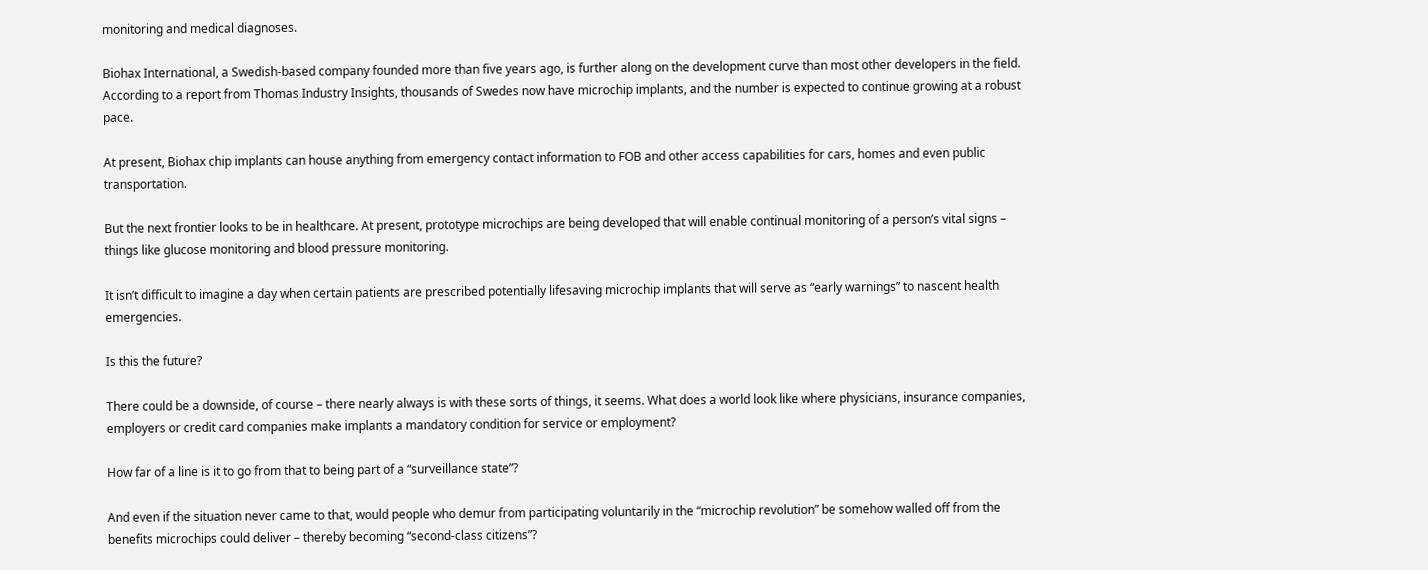monitoring and medical diagnoses.

Biohax International, a Swedish-based company founded more than five years ago, is further along on the development curve than most other developers in the field. According to a report from Thomas Industry Insights, thousands of Swedes now have microchip implants, and the number is expected to continue growing at a robust pace.

At present, Biohax chip implants can house anything from emergency contact information to FOB and other access capabilities for cars, homes and even public transportation.

But the next frontier looks to be in healthcare. At present, prototype microchips are being developed that will enable continual monitoring of a person’s vital signs – things like glucose monitoring and blood pressure monitoring.

It isn’t difficult to imagine a day when certain patients are prescribed potentially lifesaving microchip implants that will serve as “early warnings” to nascent health emergencies.

Is this the future?

There could be a downside, of course – there nearly always is with these sorts of things, it seems. What does a world look like where physicians, insurance companies, employers or credit card companies make implants a mandatory condition for service or employment?

How far of a line is it to go from that to being part of a “surveillance state”?

And even if the situation never came to that, would people who demur from participating voluntarily in the “microchip revolution” be somehow walled off from the benefits microchips could deliver – thereby becoming “second-class citizens”?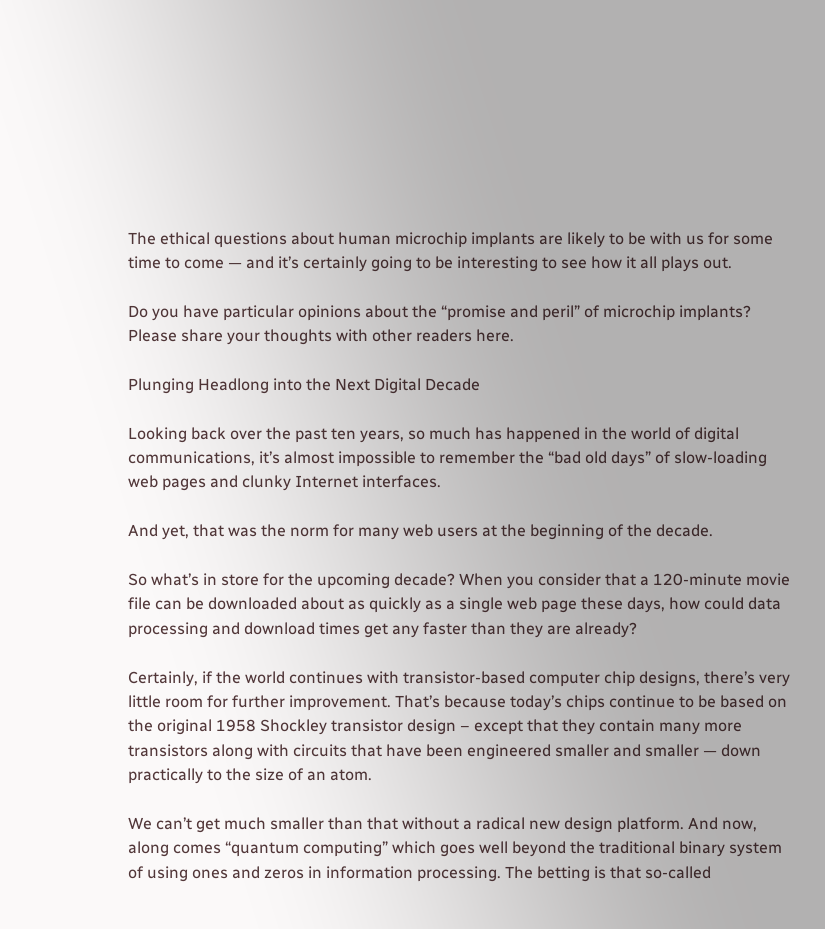The ethical questions about human microchip implants are likely to be with us for some time to come — and it’s certainly going to be interesting to see how it all plays out.

Do you have particular opinions about the “promise and peril” of microchip implants? Please share your thoughts with other readers here.

Plunging Headlong into the Next Digital Decade

Looking back over the past ten years, so much has happened in the world of digital communications, it’s almost impossible to remember the “bad old days” of slow-loading web pages and clunky Internet interfaces.

And yet, that was the norm for many web users at the beginning of the decade.

So what’s in store for the upcoming decade? When you consider that a 120-minute movie file can be downloaded about as quickly as a single web page these days, how could data processing and download times get any faster than they are already?

Certainly, if the world continues with transistor-based computer chip designs, there’s very little room for further improvement. That’s because today’s chips continue to be based on the original 1958 Shockley transistor design – except that they contain many more transistors along with circuits that have been engineered smaller and smaller — down practically to the size of an atom.

We can’t get much smaller than that without a radical new design platform. And now, along comes “quantum computing” which goes well beyond the traditional binary system of using ones and zeros in information processing. The betting is that so-called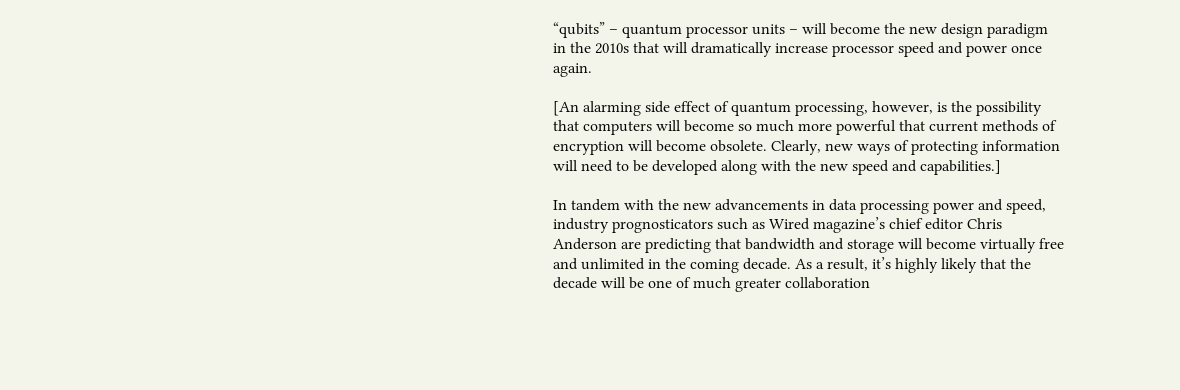“qubits” – quantum processor units – will become the new design paradigm in the 2010s that will dramatically increase processor speed and power once again.

[An alarming side effect of quantum processing, however, is the possibility that computers will become so much more powerful that current methods of encryption will become obsolete. Clearly, new ways of protecting information will need to be developed along with the new speed and capabilities.]

In tandem with the new advancements in data processing power and speed, industry prognosticators such as Wired magazine’s chief editor Chris Anderson are predicting that bandwidth and storage will become virtually free and unlimited in the coming decade. As a result, it’s highly likely that the decade will be one of much greater collaboration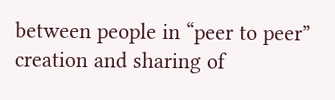between people in “peer to peer” creation and sharing of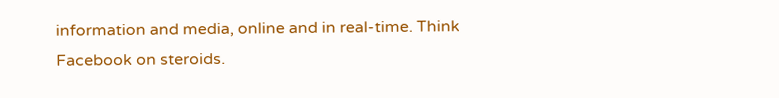information and media, online and in real-time. Think Facebook on steroids.